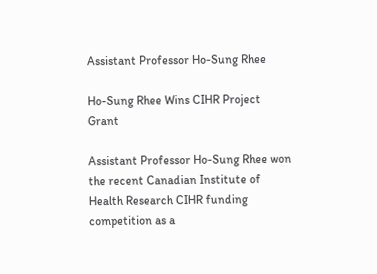Assistant Professor Ho-Sung Rhee

Ho-Sung Rhee Wins CIHR Project Grant

Assistant Professor Ho-Sung Rhee won the recent Canadian Institute of Health Research CIHR funding competition as a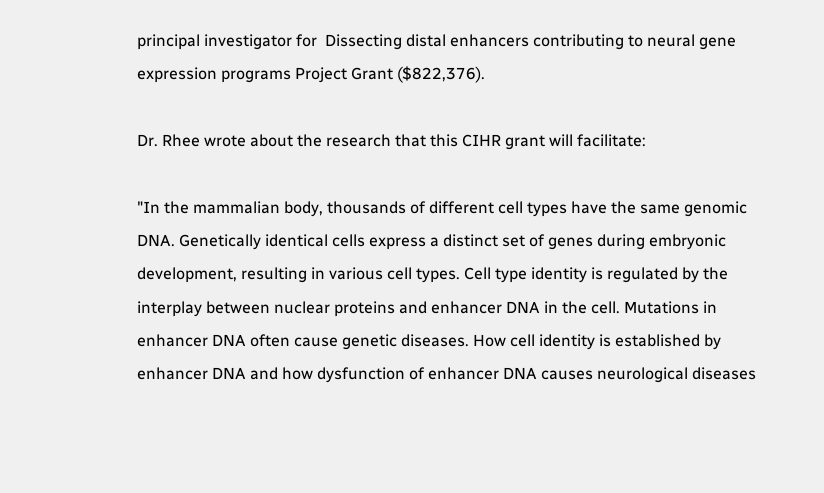principal investigator for  Dissecting distal enhancers contributing to neural gene expression programs Project Grant ($822,376).

Dr. Rhee wrote about the research that this CIHR grant will facilitate:

"In the mammalian body, thousands of different cell types have the same genomic DNA. Genetically identical cells express a distinct set of genes during embryonic development, resulting in various cell types. Cell type identity is regulated by the interplay between nuclear proteins and enhancer DNA in the cell. Mutations in enhancer DNA often cause genetic diseases. How cell identity is established by enhancer DNA and how dysfunction of enhancer DNA causes neurological diseases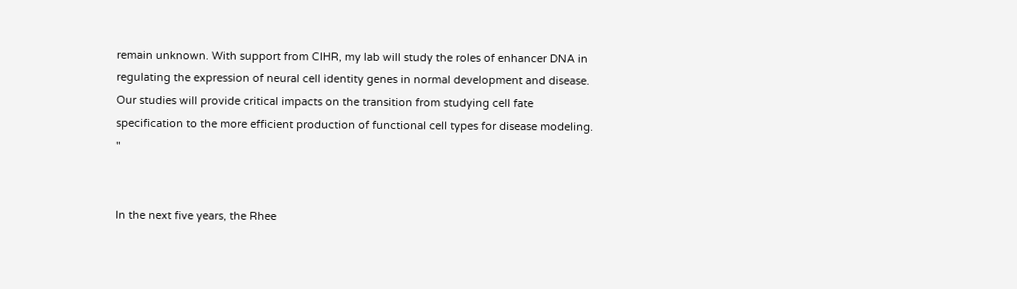remain unknown. With support from CIHR, my lab will study the roles of enhancer DNA in regulating the expression of neural cell identity genes in normal development and disease. Our studies will provide critical impacts on the transition from studying cell fate specification to the more efficient production of functional cell types for disease modeling. "


In the next five years, the Rhee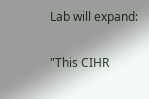Lab will expand:

"This CIHR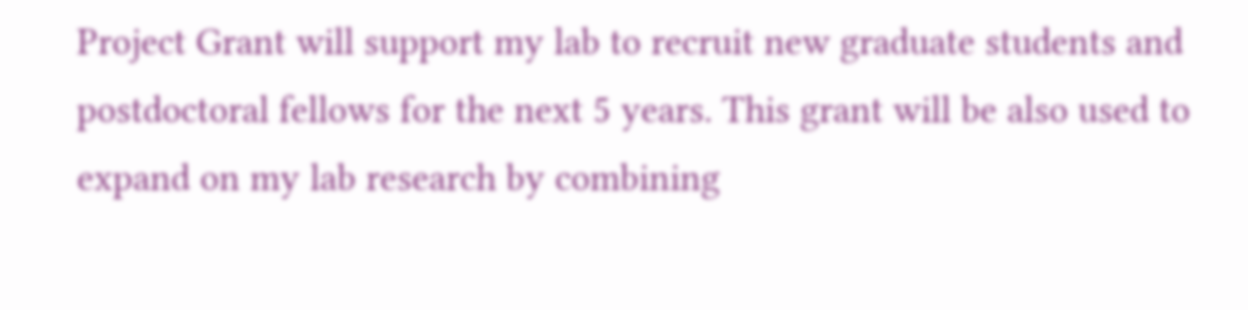Project Grant will support my lab to recruit new graduate students and postdoctoral fellows for the next 5 years. This grant will be also used to expand on my lab research by combining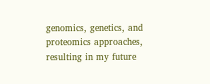genomics, genetics, and proteomics approaches, resulting in my future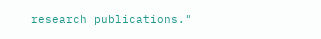research publications."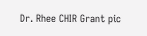Dr. Rhee CHIR Grant pic